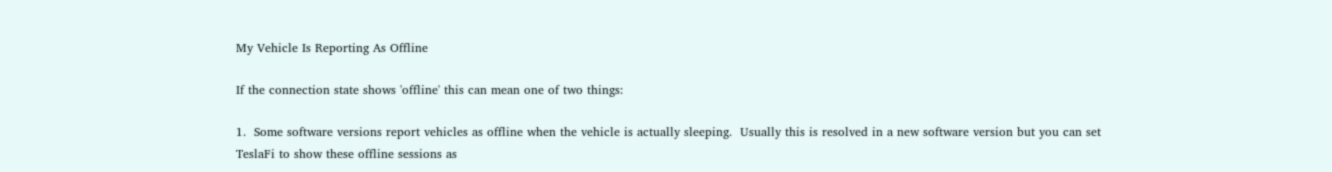My Vehicle Is Reporting As Offline

If the connection state shows 'offline' this can mean one of two things:

1.  Some software versions report vehicles as offline when the vehicle is actually sleeping.  Usually this is resolved in a new software version but you can set TeslaFi to show these offline sessions as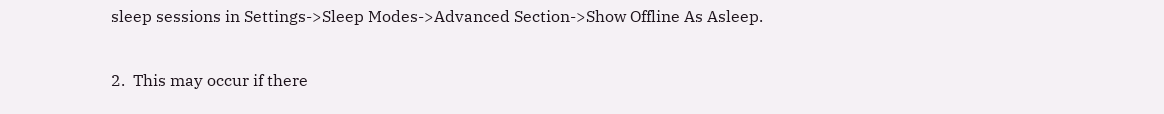sleep sessions in Settings->Sleep Modes->Advanced Section->Show Offline As Asleep.

2.  This may occur if there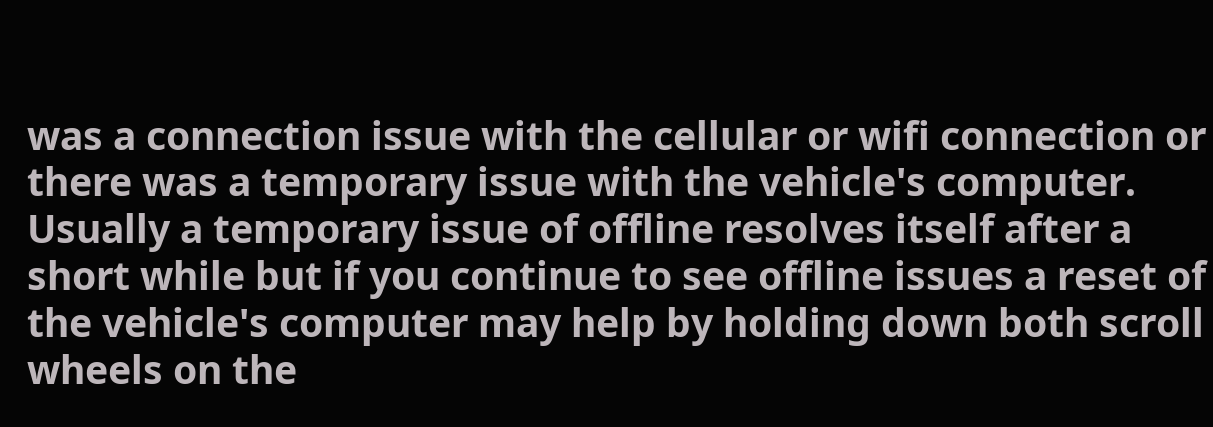was a connection issue with the cellular or wifi connection or there was a temporary issue with the vehicle's computer. Usually a temporary issue of offline resolves itself after a short while but if you continue to see offline issues a reset of the vehicle's computer may help by holding down both scroll wheels on the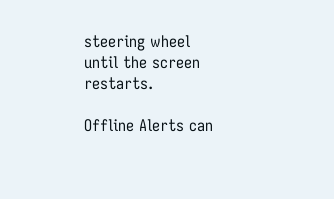steering wheel until the screen restarts.

Offline Alerts can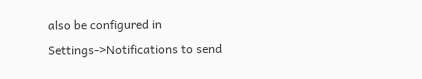also be configured in Settings->Notifications to send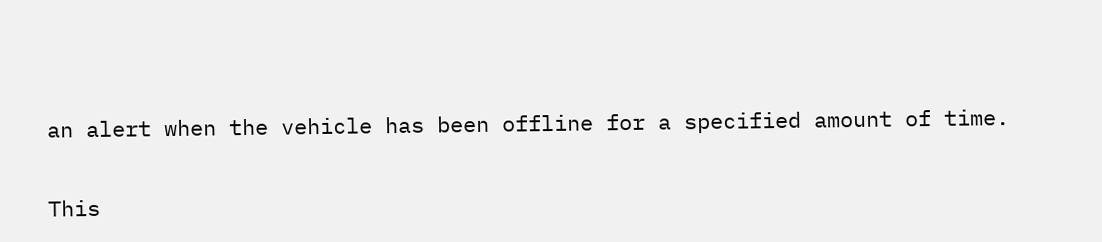an alert when the vehicle has been offline for a specified amount of time.

This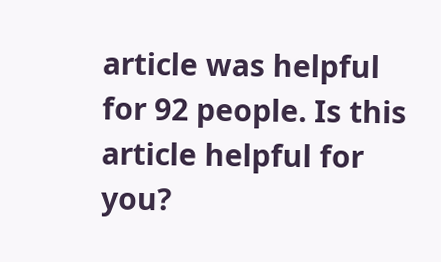article was helpful for 92 people. Is this article helpful for you?